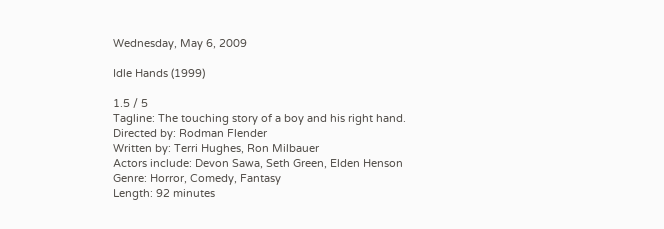Wednesday, May 6, 2009

Idle Hands (1999)

1.5 / 5
Tagline: The touching story of a boy and his right hand.
Directed by: Rodman Flender
Written by: Terri Hughes, Ron Milbauer
Actors include: Devon Sawa, Seth Green, Elden Henson
Genre: Horror, Comedy, Fantasy
Length: 92 minutes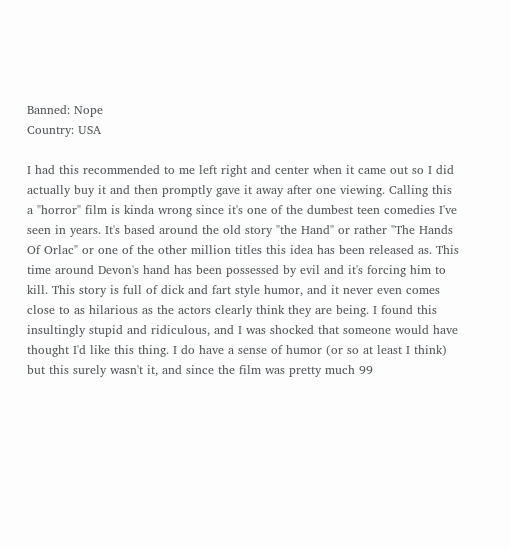Banned: Nope
Country: USA

I had this recommended to me left right and center when it came out so I did actually buy it and then promptly gave it away after one viewing. Calling this a "horror" film is kinda wrong since it's one of the dumbest teen comedies I've seen in years. It's based around the old story "the Hand" or rather "The Hands Of Orlac" or one of the other million titles this idea has been released as. This time around Devon's hand has been possessed by evil and it's forcing him to kill. This story is full of dick and fart style humor, and it never even comes close to as hilarious as the actors clearly think they are being. I found this insultingly stupid and ridiculous, and I was shocked that someone would have thought I'd like this thing. I do have a sense of humor (or so at least I think) but this surely wasn't it, and since the film was pretty much 99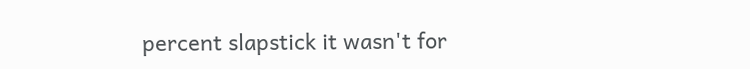percent slapstick it wasn't for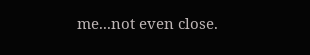me...not even close.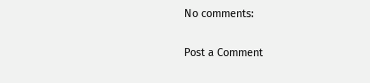No comments:

Post a Comment